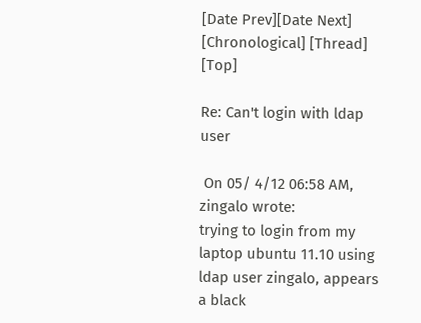[Date Prev][Date Next] [Chronological] [Thread] [Top]

Re: Can't login with ldap user

 On 05/ 4/12 06:58 AM, zingalo wrote:
trying to login from my laptop ubuntu 11.10 using ldap user zingalo, appears a black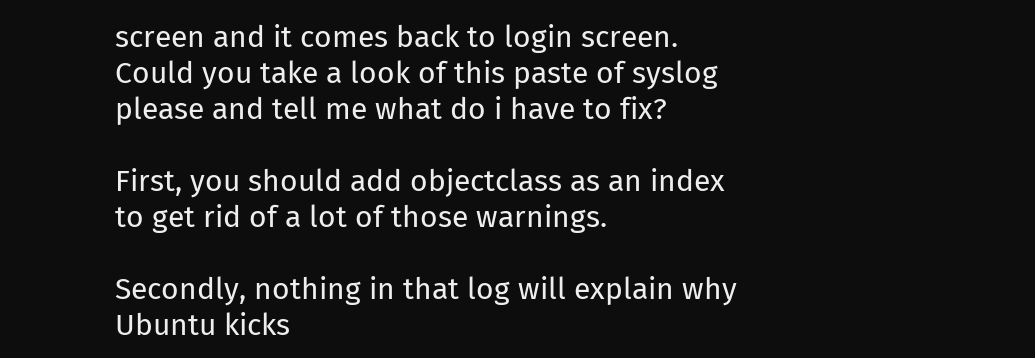screen and it comes back to login screen. Could you take a look of this paste of syslog please and tell me what do i have to fix?

First, you should add objectclass as an index to get rid of a lot of those warnings.

Secondly, nothing in that log will explain why Ubuntu kicks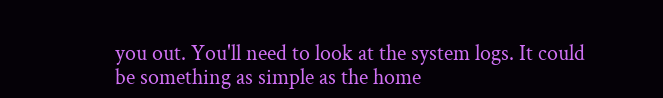you out. You'll need to look at the system logs. It could be something as simple as the home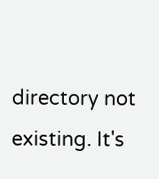directory not existing. It's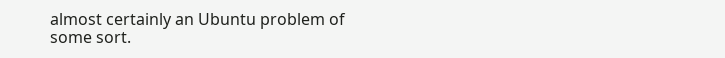almost certainly an Ubuntu problem of some sort.